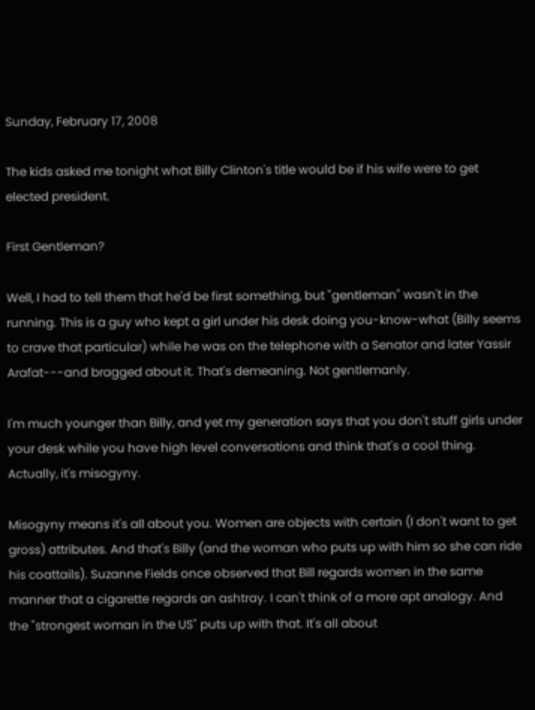Sunday, February 17, 2008

The kids asked me tonight what Billy Clinton's title would be if his wife were to get elected president.

First Gentleman?

Well, I had to tell them that he'd be first something, but "gentleman" wasn't in the running. This is a guy who kept a girl under his desk doing you-know-what (Billy seems to crave that particular) while he was on the telephone with a Senator and later Yassir Arafat---and bragged about it. That's demeaning. Not gentlemanly.

I'm much younger than Billy, and yet my generation says that you don't stuff girls under your desk while you have high level conversations and think that's a cool thing. Actually, it's misogyny.

Misogyny means it's all about you. Women are objects with certain (I don't want to get gross) attributes. And that's Billy (and the woman who puts up with him so she can ride his coattails). Suzanne Fields once observed that Bill regards women in the same manner that a cigarette regards an ashtray. I can't think of a more apt analogy. And the "strongest woman in the US" puts up with that. It's all about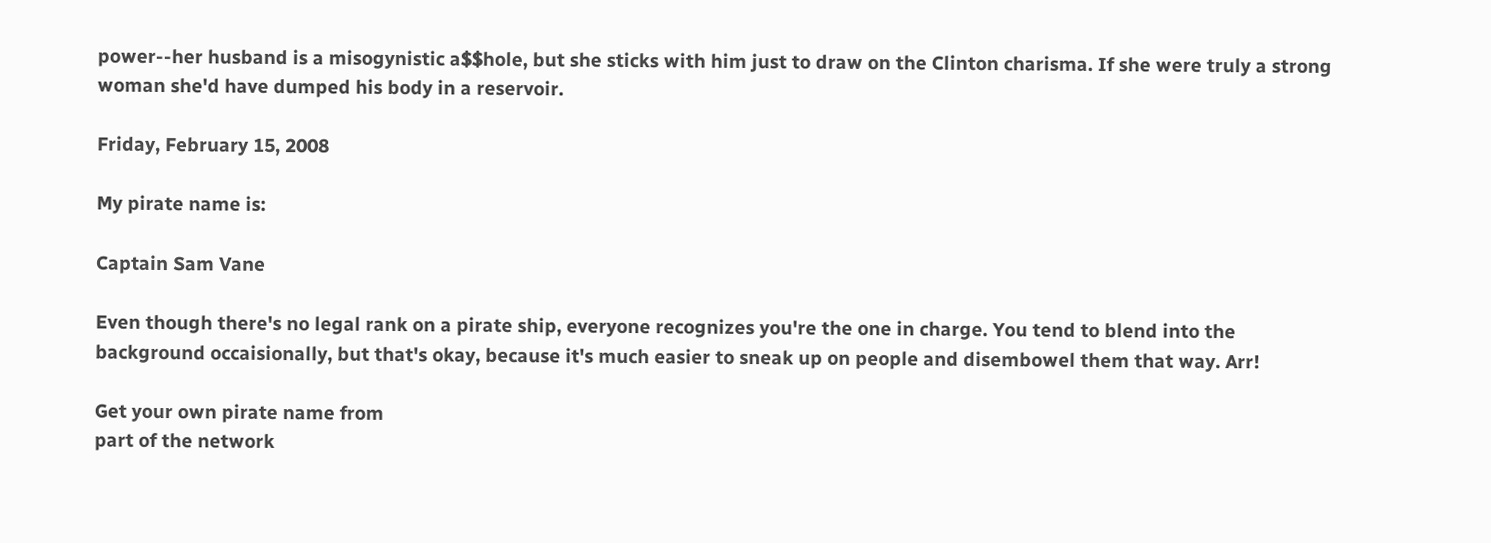power--her husband is a misogynistic a$$hole, but she sticks with him just to draw on the Clinton charisma. If she were truly a strong woman she'd have dumped his body in a reservoir.

Friday, February 15, 2008

My pirate name is:

Captain Sam Vane

Even though there's no legal rank on a pirate ship, everyone recognizes you're the one in charge. You tend to blend into the background occaisionally, but that's okay, because it's much easier to sneak up on people and disembowel them that way. Arr!

Get your own pirate name from
part of the network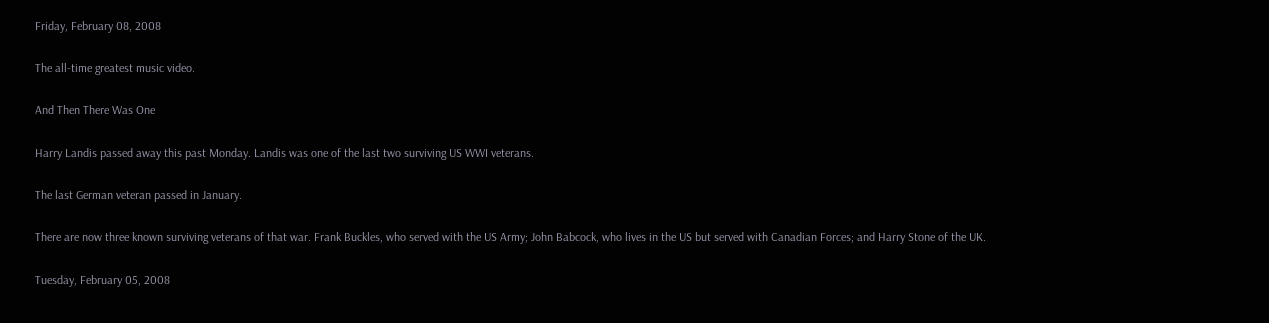Friday, February 08, 2008

The all-time greatest music video.

And Then There Was One

Harry Landis passed away this past Monday. Landis was one of the last two surviving US WWI veterans.

The last German veteran passed in January.

There are now three known surviving veterans of that war. Frank Buckles, who served with the US Army; John Babcock, who lives in the US but served with Canadian Forces; and Harry Stone of the UK.

Tuesday, February 05, 2008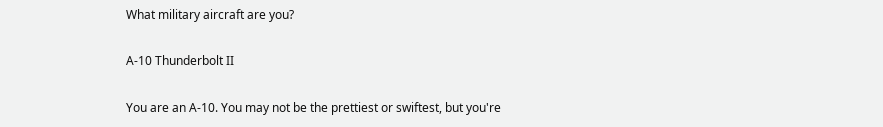What military aircraft are you?

A-10 Thunderbolt II

You are an A-10. You may not be the prettiest or swiftest, but you're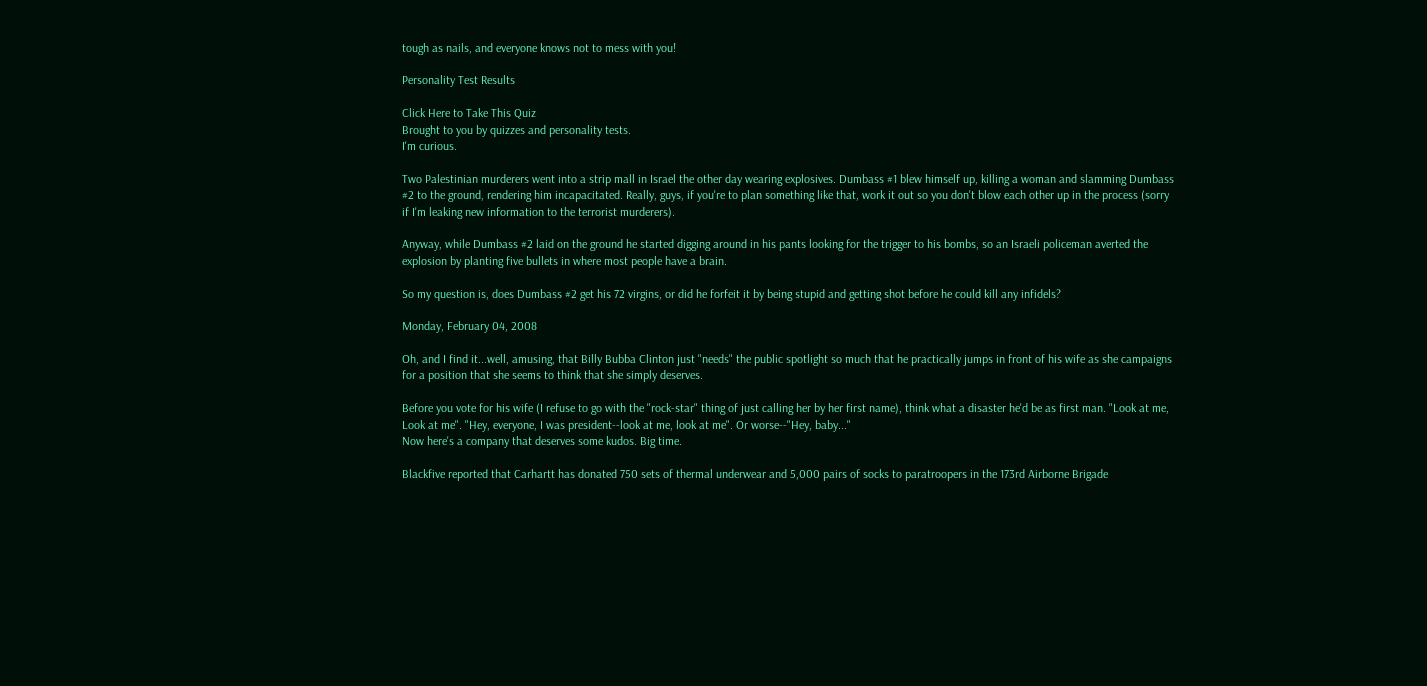tough as nails, and everyone knows not to mess with you!

Personality Test Results

Click Here to Take This Quiz
Brought to you by quizzes and personality tests.
I'm curious.

Two Palestinian murderers went into a strip mall in Israel the other day wearing explosives. Dumbass #1 blew himself up, killing a woman and slamming Dumbass #2 to the ground, rendering him incapacitated. Really, guys, if you're to plan something like that, work it out so you don't blow each other up in the process (sorry if I'm leaking new information to the terrorist murderers).

Anyway, while Dumbass #2 laid on the ground he started digging around in his pants looking for the trigger to his bombs, so an Israeli policeman averted the explosion by planting five bullets in where most people have a brain.

So my question is, does Dumbass #2 get his 72 virgins, or did he forfeit it by being stupid and getting shot before he could kill any infidels?

Monday, February 04, 2008

Oh, and I find it...well, amusing, that Billy Bubba Clinton just "needs" the public spotlight so much that he practically jumps in front of his wife as she campaigns for a position that she seems to think that she simply deserves.

Before you vote for his wife (I refuse to go with the "rock-star" thing of just calling her by her first name), think what a disaster he'd be as first man. "Look at me, Look at me". "Hey, everyone, I was president--look at me, look at me". Or worse--"Hey, baby..."
Now here's a company that deserves some kudos. Big time.

Blackfive reported that Carhartt has donated 750 sets of thermal underwear and 5,000 pairs of socks to paratroopers in the 173rd Airborne Brigade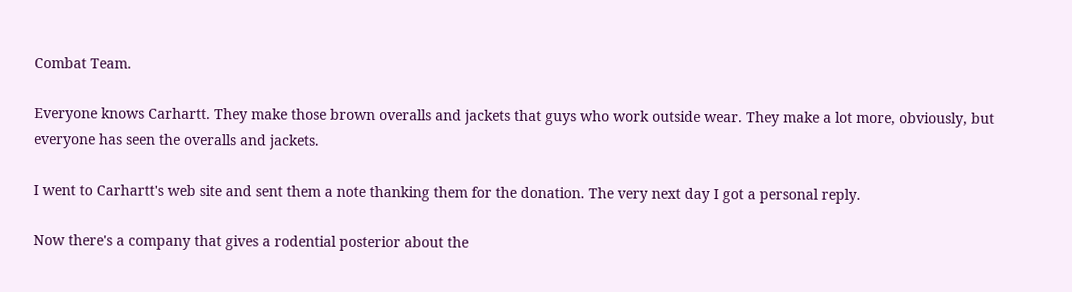Combat Team.

Everyone knows Carhartt. They make those brown overalls and jackets that guys who work outside wear. They make a lot more, obviously, but everyone has seen the overalls and jackets.

I went to Carhartt's web site and sent them a note thanking them for the donation. The very next day I got a personal reply.

Now there's a company that gives a rodential posterior about the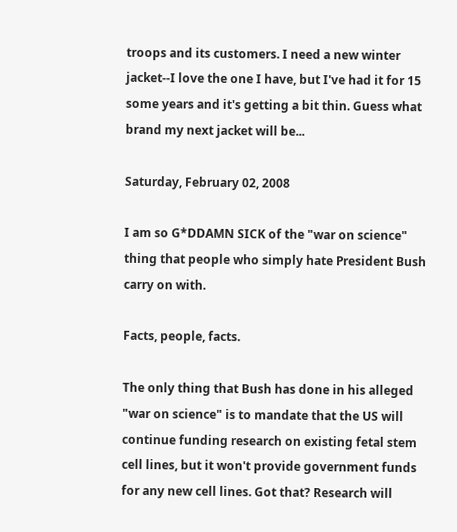troops and its customers. I need a new winter jacket--I love the one I have, but I've had it for 15 some years and it's getting a bit thin. Guess what brand my next jacket will be...

Saturday, February 02, 2008

I am so G*DDAMN SICK of the "war on science" thing that people who simply hate President Bush carry on with.

Facts, people, facts.

The only thing that Bush has done in his alleged "war on science" is to mandate that the US will continue funding research on existing fetal stem cell lines, but it won't provide government funds for any new cell lines. Got that? Research will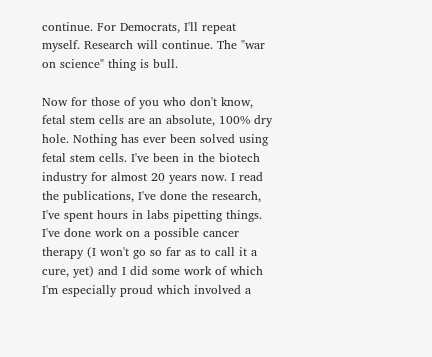continue. For Democrats, I'll repeat myself. Research will continue. The "war on science" thing is bull.

Now for those of you who don't know, fetal stem cells are an absolute, 100% dry hole. Nothing has ever been solved using fetal stem cells. I've been in the biotech industry for almost 20 years now. I read the publications, I've done the research, I've spent hours in labs pipetting things. I've done work on a possible cancer therapy (I won't go so far as to call it a cure, yet) and I did some work of which I'm especially proud which involved a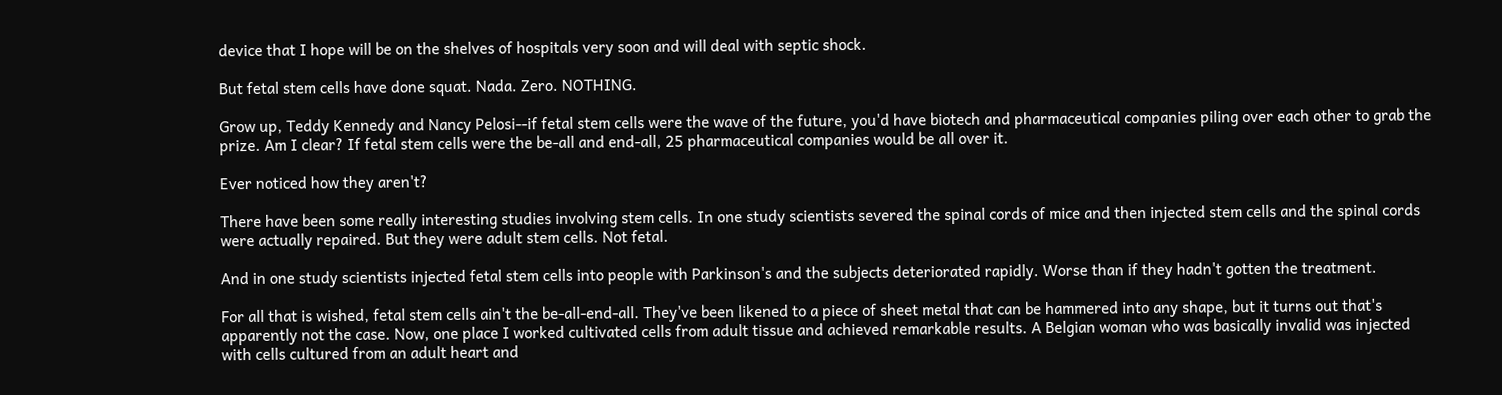device that I hope will be on the shelves of hospitals very soon and will deal with septic shock.

But fetal stem cells have done squat. Nada. Zero. NOTHING.

Grow up, Teddy Kennedy and Nancy Pelosi--if fetal stem cells were the wave of the future, you'd have biotech and pharmaceutical companies piling over each other to grab the prize. Am I clear? If fetal stem cells were the be-all and end-all, 25 pharmaceutical companies would be all over it.

Ever noticed how they aren't?

There have been some really interesting studies involving stem cells. In one study scientists severed the spinal cords of mice and then injected stem cells and the spinal cords were actually repaired. But they were adult stem cells. Not fetal.

And in one study scientists injected fetal stem cells into people with Parkinson's and the subjects deteriorated rapidly. Worse than if they hadn't gotten the treatment.

For all that is wished, fetal stem cells ain't the be-all-end-all. They've been likened to a piece of sheet metal that can be hammered into any shape, but it turns out that's apparently not the case. Now, one place I worked cultivated cells from adult tissue and achieved remarkable results. A Belgian woman who was basically invalid was injected with cells cultured from an adult heart and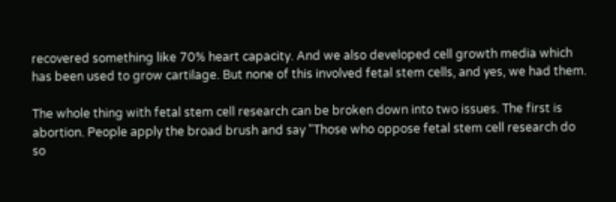recovered something like 70% heart capacity. And we also developed cell growth media which has been used to grow cartilage. But none of this involved fetal stem cells, and yes, we had them.

The whole thing with fetal stem cell research can be broken down into two issues. The first is abortion. People apply the broad brush and say "Those who oppose fetal stem cell research do so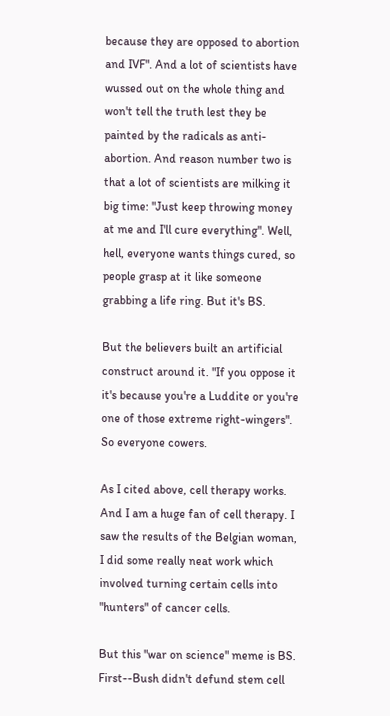because they are opposed to abortion and IVF". And a lot of scientists have wussed out on the whole thing and won't tell the truth lest they be painted by the radicals as anti-abortion. And reason number two is that a lot of scientists are milking it big time: "Just keep throwing money at me and I'll cure everything". Well, hell, everyone wants things cured, so people grasp at it like someone grabbing a life ring. But it's BS.

But the believers built an artificial construct around it. "If you oppose it it's because you're a Luddite or you're one of those extreme right-wingers". So everyone cowers.

As I cited above, cell therapy works. And I am a huge fan of cell therapy. I saw the results of the Belgian woman, I did some really neat work which involved turning certain cells into "hunters" of cancer cells.

But this "war on science" meme is BS. First--Bush didn't defund stem cell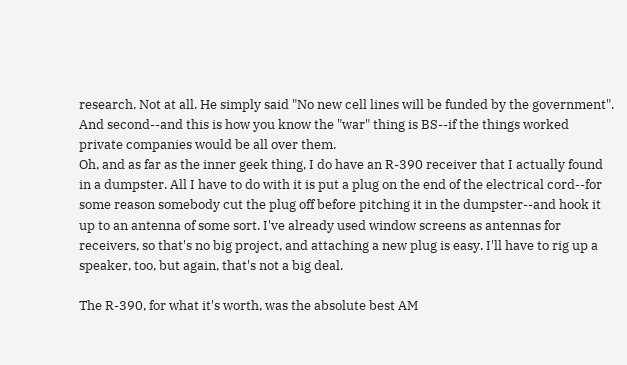research. Not at all. He simply said "No new cell lines will be funded by the government". And second--and this is how you know the "war" thing is BS--if the things worked private companies would be all over them.
Oh, and as far as the inner geek thing, I do have an R-390 receiver that I actually found in a dumpster. All I have to do with it is put a plug on the end of the electrical cord--for some reason somebody cut the plug off before pitching it in the dumpster--and hook it up to an antenna of some sort. I've already used window screens as antennas for receivers, so that's no big project, and attaching a new plug is easy. I'll have to rig up a speaker, too, but again, that's not a big deal.

The R-390, for what it's worth, was the absolute best AM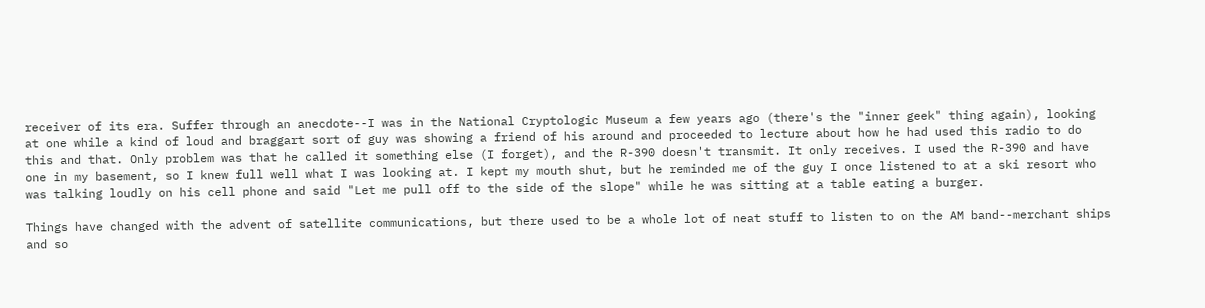receiver of its era. Suffer through an anecdote--I was in the National Cryptologic Museum a few years ago (there's the "inner geek" thing again), looking at one while a kind of loud and braggart sort of guy was showing a friend of his around and proceeded to lecture about how he had used this radio to do this and that. Only problem was that he called it something else (I forget), and the R-390 doesn't transmit. It only receives. I used the R-390 and have one in my basement, so I knew full well what I was looking at. I kept my mouth shut, but he reminded me of the guy I once listened to at a ski resort who was talking loudly on his cell phone and said "Let me pull off to the side of the slope" while he was sitting at a table eating a burger.

Things have changed with the advent of satellite communications, but there used to be a whole lot of neat stuff to listen to on the AM band--merchant ships and so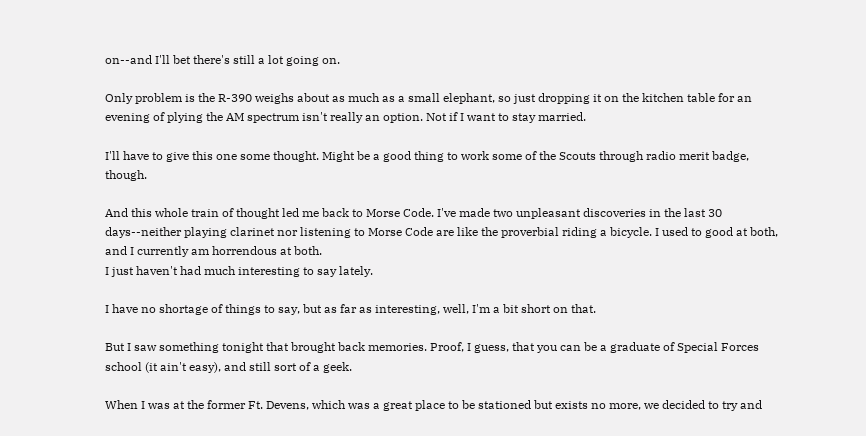on--and I'll bet there's still a lot going on.

Only problem is the R-390 weighs about as much as a small elephant, so just dropping it on the kitchen table for an evening of plying the AM spectrum isn't really an option. Not if I want to stay married.

I'll have to give this one some thought. Might be a good thing to work some of the Scouts through radio merit badge, though.

And this whole train of thought led me back to Morse Code. I've made two unpleasant discoveries in the last 30 days--neither playing clarinet nor listening to Morse Code are like the proverbial riding a bicycle. I used to good at both, and I currently am horrendous at both.
I just haven't had much interesting to say lately.

I have no shortage of things to say, but as far as interesting, well, I'm a bit short on that.

But I saw something tonight that brought back memories. Proof, I guess, that you can be a graduate of Special Forces school (it ain't easy), and still sort of a geek.

When I was at the former Ft. Devens, which was a great place to be stationed but exists no more, we decided to try and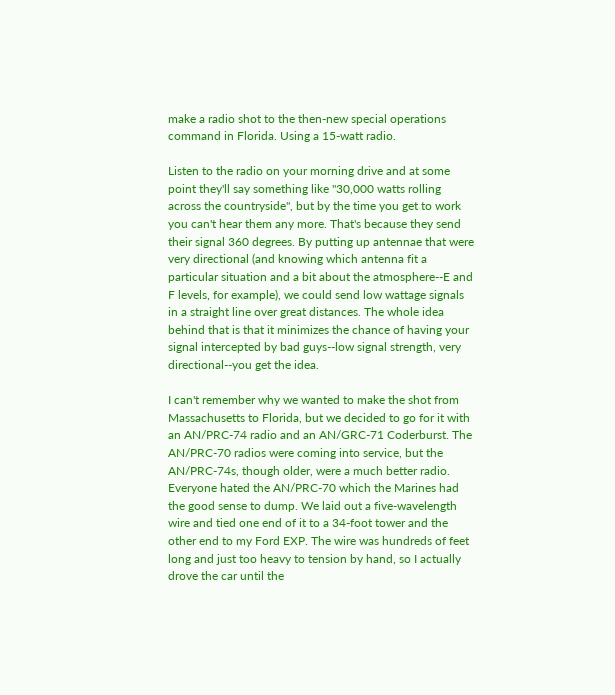make a radio shot to the then-new special operations command in Florida. Using a 15-watt radio.

Listen to the radio on your morning drive and at some point they'll say something like "30,000 watts rolling across the countryside", but by the time you get to work you can't hear them any more. That's because they send their signal 360 degrees. By putting up antennae that were very directional (and knowing which antenna fit a particular situation and a bit about the atmosphere--E and F levels, for example), we could send low wattage signals in a straight line over great distances. The whole idea behind that is that it minimizes the chance of having your signal intercepted by bad guys--low signal strength, very directional--you get the idea.

I can't remember why we wanted to make the shot from Massachusetts to Florida, but we decided to go for it with an AN/PRC-74 radio and an AN/GRC-71 Coderburst. The AN/PRC-70 radios were coming into service, but the AN/PRC-74s, though older, were a much better radio. Everyone hated the AN/PRC-70 which the Marines had the good sense to dump. We laid out a five-wavelength wire and tied one end of it to a 34-foot tower and the other end to my Ford EXP. The wire was hundreds of feet long and just too heavy to tension by hand, so I actually drove the car until the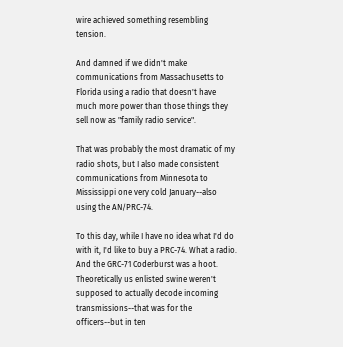wire achieved something resembling tension.

And damned if we didn't make communications from Massachusetts to Florida using a radio that doesn't have much more power than those things they sell now as "family radio service".

That was probably the most dramatic of my radio shots, but I also made consistent communications from Minnesota to Mississippi one very cold January--also using the AN/PRC-74.

To this day, while I have no idea what I'd do with it, I'd like to buy a PRC-74. What a radio. And the GRC-71 Coderburst was a hoot. Theoretically us enlisted swine weren't supposed to actually decode incoming transmissions--that was for the officers--but in ten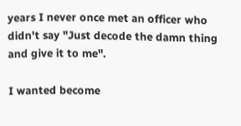years I never once met an officer who didn't say "Just decode the damn thing and give it to me".

I wanted become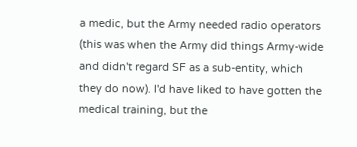a medic, but the Army needed radio operators (this was when the Army did things Army-wide and didn't regard SF as a sub-entity, which they do now). I'd have liked to have gotten the medical training, but the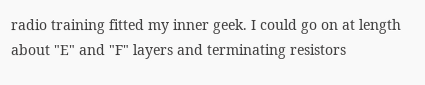radio training fitted my inner geek. I could go on at length about "E" and "F" layers and terminating resistors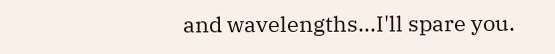and wavelengths...I'll spare you.